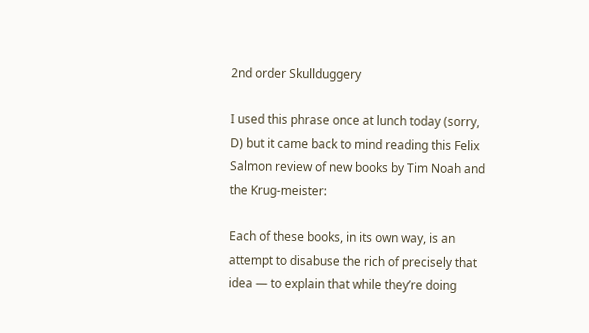2nd order Skullduggery

I used this phrase once at lunch today (sorry, D) but it came back to mind reading this Felix Salmon review of new books by Tim Noah and the Krug-meister:

Each of these books, in its own way, is an attempt to disabuse the rich of precisely that idea — to explain that while they’re doing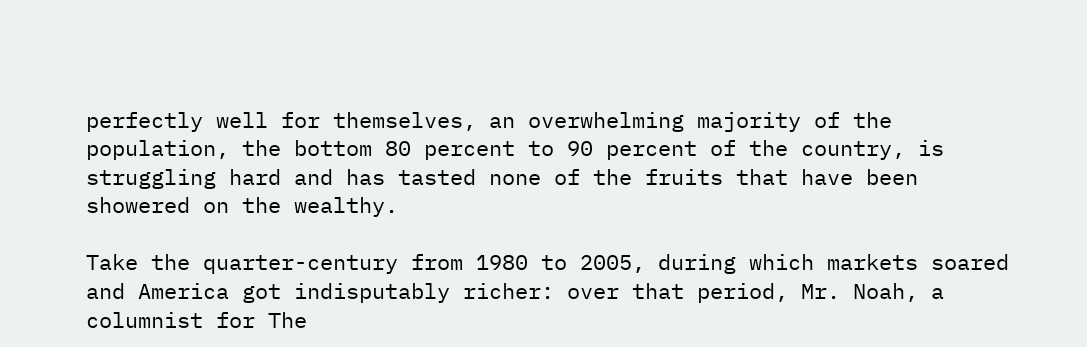perfectly well for themselves, an overwhelming majority of the population, the bottom 80 percent to 90 percent of the country, is struggling hard and has tasted none of the fruits that have been showered on the wealthy.

Take the quarter-century from 1980 to 2005, during which markets soared and America got indisputably richer: over that period, Mr. Noah, a columnist for The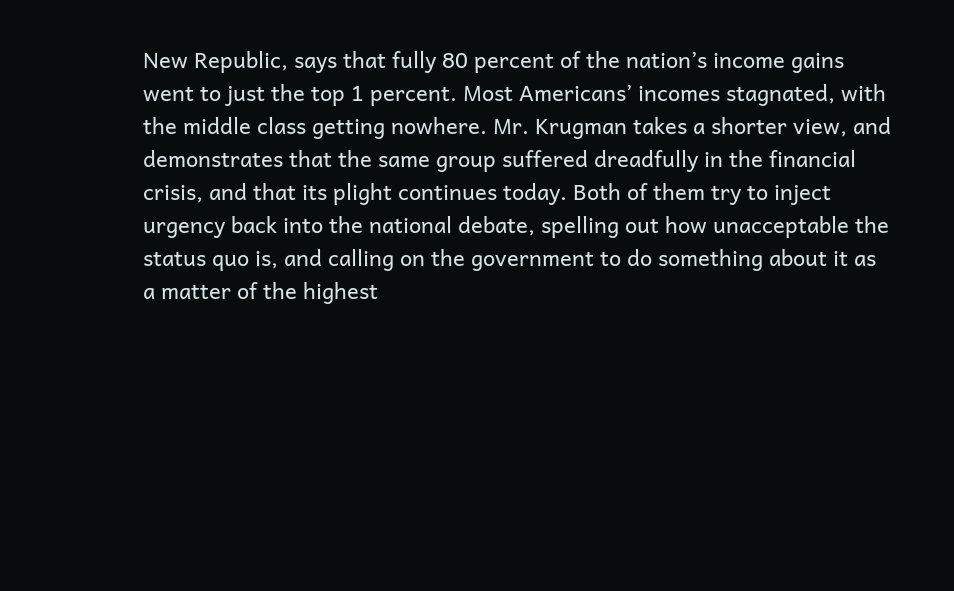New Republic, says that fully 80 percent of the nation’s income gains went to just the top 1 percent. Most Americans’ incomes stagnated, with the middle class getting nowhere. Mr. Krugman takes a shorter view, and demonstrates that the same group suffered dreadfully in the financial crisis, and that its plight continues today. Both of them try to inject urgency back into the national debate, spelling out how unacceptable the status quo is, and calling on the government to do something about it as a matter of the highest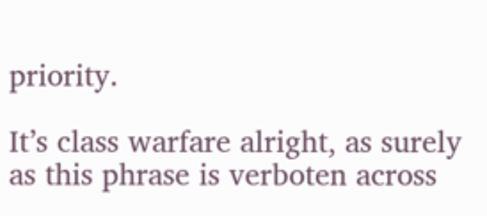priority.

It’s class warfare alright, as surely as this phrase is verboten across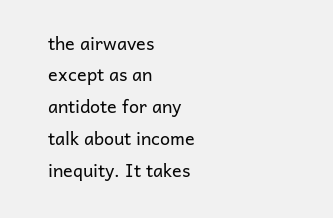the airwaves except as an antidote for any talk about income inequity. It takes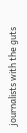journalists with the guts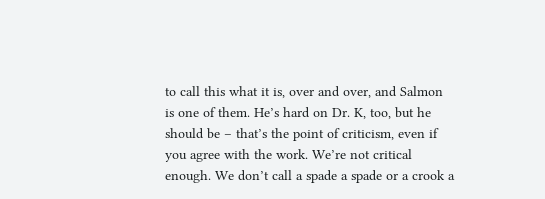to call this what it is, over and over, and Salmon is one of them. He’s hard on Dr. K, too, but he should be – that’s the point of criticism, even if you agree with the work. We’re not critical enough. We don’t call a spade a spade or a crook a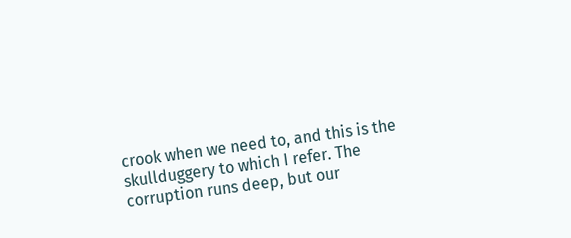crook when we need to, and this is the skullduggery to which I refer. The corruption runs deep, but our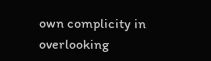own complicity in overlooking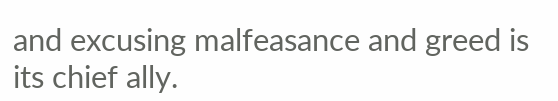and excusing malfeasance and greed is its chief ally.